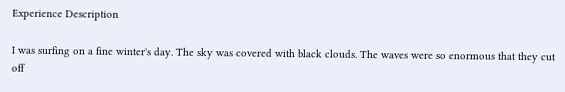Experience Description

I was surfing on a fine winter's day. The sky was covered with black clouds. The waves were so enormous that they cut off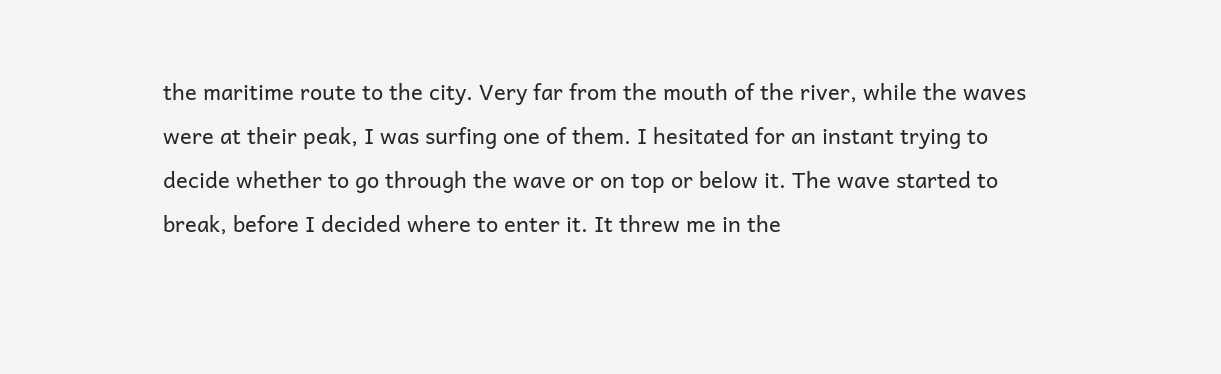the maritime route to the city. Very far from the mouth of the river, while the waves were at their peak, I was surfing one of them. I hesitated for an instant trying to decide whether to go through the wave or on top or below it. The wave started to break, before I decided where to enter it. It threw me in the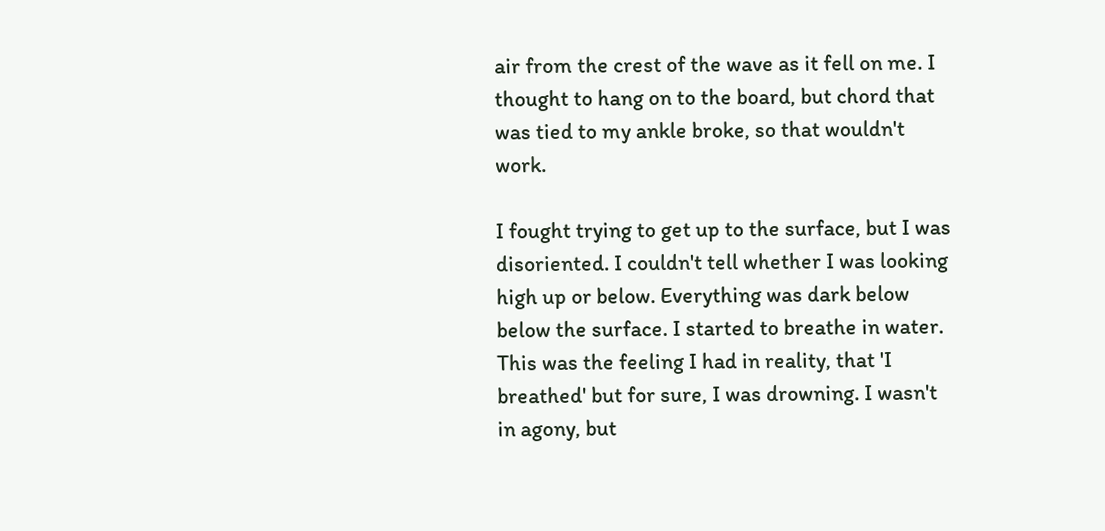air from the crest of the wave as it fell on me. I thought to hang on to the board, but chord that was tied to my ankle broke, so that wouldn't work.

I fought trying to get up to the surface, but I was disoriented. I couldn't tell whether I was looking high up or below. Everything was dark below below the surface. I started to breathe in water. This was the feeling I had in reality, that 'I breathed' but for sure, I was drowning. I wasn't in agony, but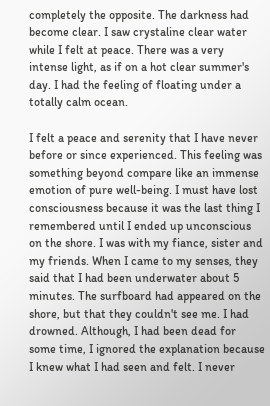completely the opposite. The darkness had become clear. I saw crystaline clear water while I felt at peace. There was a very intense light, as if on a hot clear summer's day. I had the feeling of floating under a totally calm ocean.

I felt a peace and serenity that I have never before or since experienced. This feeling was something beyond compare like an immense emotion of pure well-being. I must have lost consciousness because it was the last thing I remembered until I ended up unconscious on the shore. I was with my fiance, sister and my friends. When I came to my senses, they said that I had been underwater about 5 minutes. The surfboard had appeared on the shore, but that they couldn't see me. I had drowned. Although, I had been dead for some time, I ignored the explanation because I knew what I had seen and felt. I never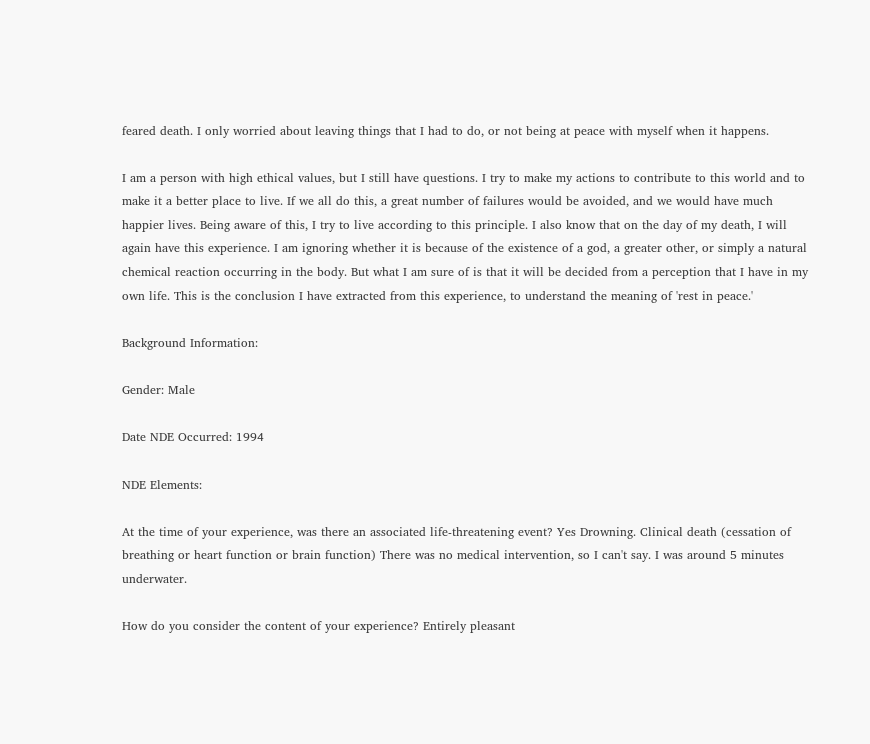feared death. I only worried about leaving things that I had to do, or not being at peace with myself when it happens.

I am a person with high ethical values, but I still have questions. I try to make my actions to contribute to this world and to make it a better place to live. If we all do this, a great number of failures would be avoided, and we would have much happier lives. Being aware of this, I try to live according to this principle. I also know that on the day of my death, I will again have this experience. I am ignoring whether it is because of the existence of a god, a greater other, or simply a natural chemical reaction occurring in the body. But what I am sure of is that it will be decided from a perception that I have in my own life. This is the conclusion I have extracted from this experience, to understand the meaning of 'rest in peace.'

Background Information:

Gender: Male

Date NDE Occurred: 1994

NDE Elements:

At the time of your experience, was there an associated life-threatening event? Yes Drowning. Clinical death (cessation of breathing or heart function or brain function) There was no medical intervention, so I can't say. I was around 5 minutes underwater.

How do you consider the content of your experience? Entirely pleasant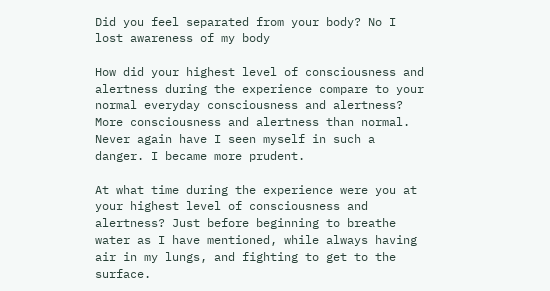Did you feel separated from your body? No I lost awareness of my body

How did your highest level of consciousness and alertness during the experience compare to your normal everyday consciousness and alertness? More consciousness and alertness than normal. Never again have I seen myself in such a danger. I became more prudent.

At what time during the experience were you at your highest level of consciousness and alertness? Just before beginning to breathe water as I have mentioned, while always having air in my lungs, and fighting to get to the surface.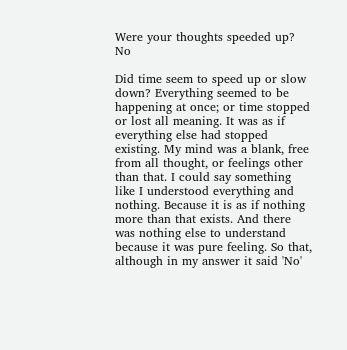Were your thoughts speeded up? No

Did time seem to speed up or slow down? Everything seemed to be happening at once; or time stopped or lost all meaning. It was as if everything else had stopped existing. My mind was a blank, free from all thought, or feelings other than that. I could say something like I understood everything and nothing. Because it is as if nothing more than that exists. And there was nothing else to understand because it was pure feeling. So that, although in my answer it said 'No'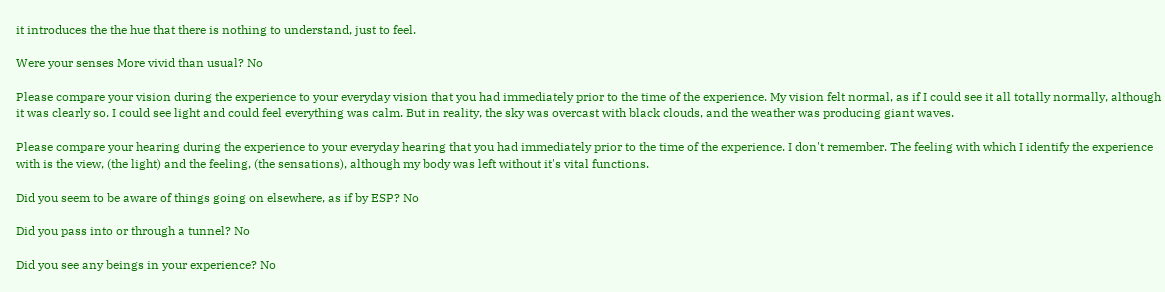it introduces the the hue that there is nothing to understand, just to feel.

Were your senses More vivid than usual? No

Please compare your vision during the experience to your everyday vision that you had immediately prior to the time of the experience. My vision felt normal, as if I could see it all totally normally, although it was clearly so. I could see light and could feel everything was calm. But in reality, the sky was overcast with black clouds, and the weather was producing giant waves.

Please compare your hearing during the experience to your everyday hearing that you had immediately prior to the time of the experience. I don't remember. The feeling with which I identify the experience with is the view, (the light) and the feeling, (the sensations), although my body was left without it's vital functions.

Did you seem to be aware of things going on elsewhere, as if by ESP? No

Did you pass into or through a tunnel? No

Did you see any beings in your experience? No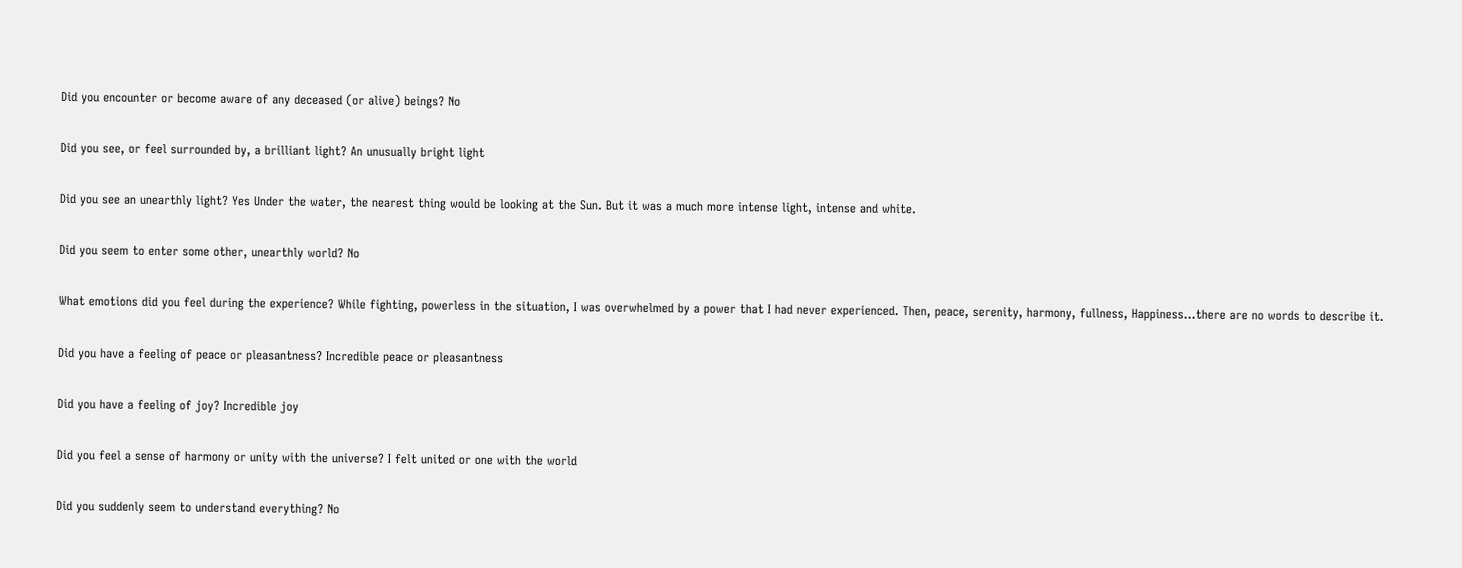Did you encounter or become aware of any deceased (or alive) beings? No

Did you see, or feel surrounded by, a brilliant light? An unusually bright light

Did you see an unearthly light? Yes Under the water, the nearest thing would be looking at the Sun. But it was a much more intense light, intense and white.

Did you seem to enter some other, unearthly world? No

What emotions did you feel during the experience? While fighting, powerless in the situation, I was overwhelmed by a power that I had never experienced. Then, peace, serenity, harmony, fullness, Happiness...there are no words to describe it.

Did you have a feeling of peace or pleasantness? Incredible peace or pleasantness

Did you have a feeling of joy? Incredible joy

Did you feel a sense of harmony or unity with the universe? I felt united or one with the world

Did you suddenly seem to understand everything? No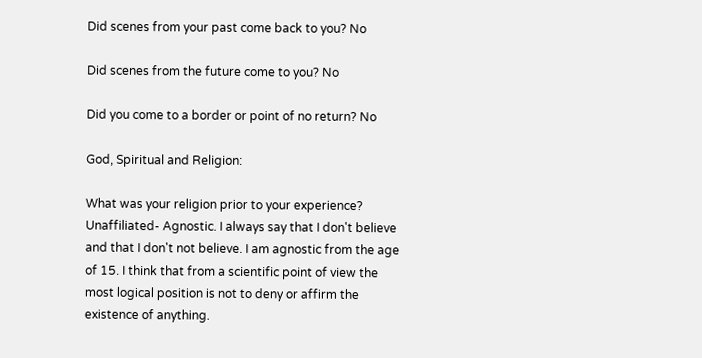Did scenes from your past come back to you? No

Did scenes from the future come to you? No

Did you come to a border or point of no return? No

God, Spiritual and Religion:

What was your religion prior to your experience? Unaffiliated- Agnostic. I always say that I don't believe and that I don't not believe. I am agnostic from the age of 15. I think that from a scientific point of view the most logical position is not to deny or affirm the existence of anything.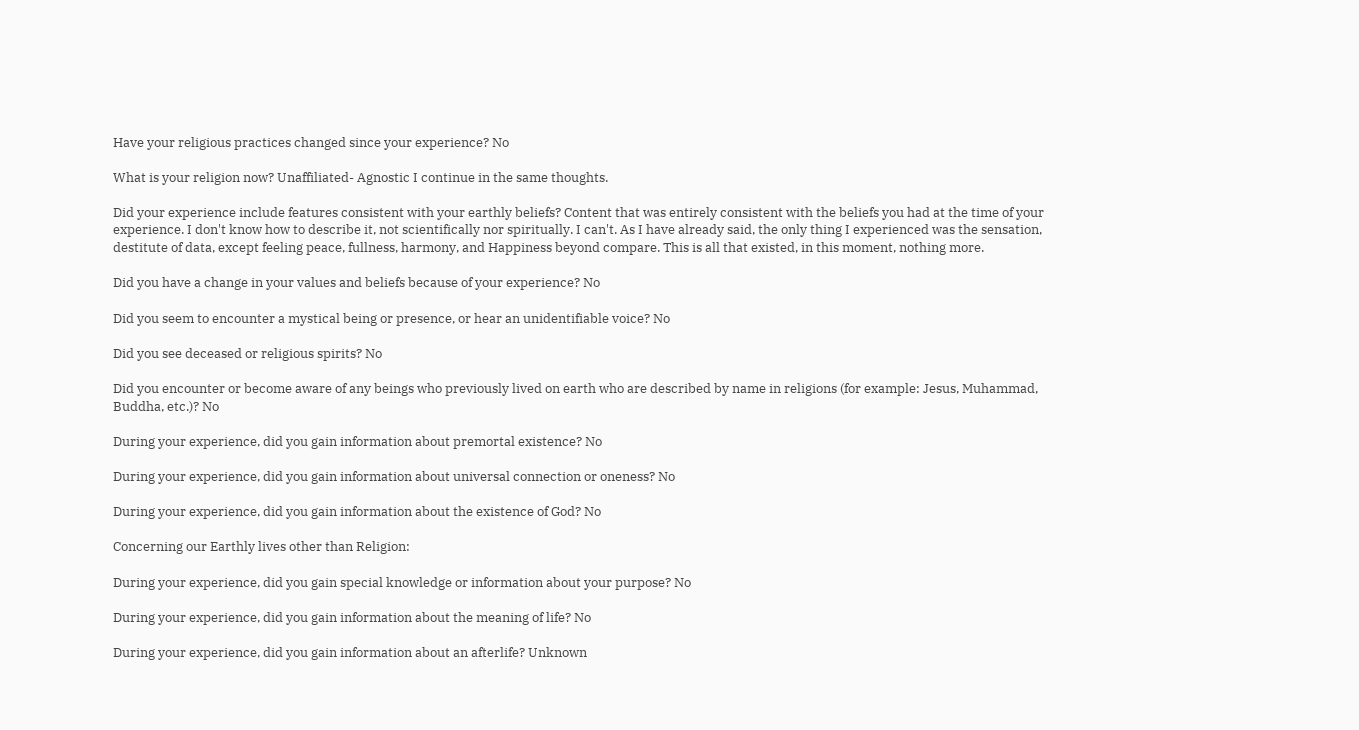Have your religious practices changed since your experience? No

What is your religion now? Unaffiliated- Agnostic I continue in the same thoughts.

Did your experience include features consistent with your earthly beliefs? Content that was entirely consistent with the beliefs you had at the time of your experience. I don't know how to describe it, not scientifically nor spiritually. I can't. As I have already said, the only thing I experienced was the sensation, destitute of data, except feeling peace, fullness, harmony, and Happiness beyond compare. This is all that existed, in this moment, nothing more.

Did you have a change in your values and beliefs because of your experience? No

Did you seem to encounter a mystical being or presence, or hear an unidentifiable voice? No

Did you see deceased or religious spirits? No

Did you encounter or become aware of any beings who previously lived on earth who are described by name in religions (for example: Jesus, Muhammad, Buddha, etc.)? No

During your experience, did you gain information about premortal existence? No

During your experience, did you gain information about universal connection or oneness? No

During your experience, did you gain information about the existence of God? No

Concerning our Earthly lives other than Religion:

During your experience, did you gain special knowledge or information about your purpose? No

During your experience, did you gain information about the meaning of life? No

During your experience, did you gain information about an afterlife? Unknown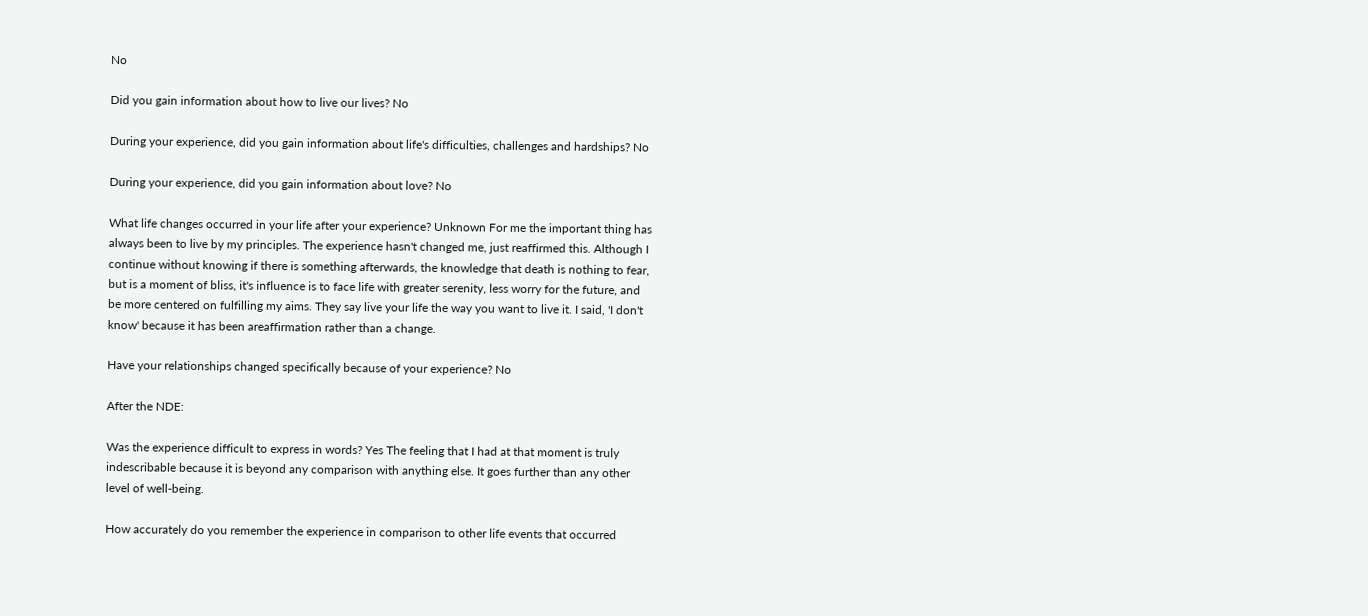No

Did you gain information about how to live our lives? No

During your experience, did you gain information about life's difficulties, challenges and hardships? No

During your experience, did you gain information about love? No

What life changes occurred in your life after your experience? Unknown For me the important thing has always been to live by my principles. The experience hasn't changed me, just reaffirmed this. Although I continue without knowing if there is something afterwards, the knowledge that death is nothing to fear, but is a moment of bliss, it's influence is to face life with greater serenity, less worry for the future, and be more centered on fulfilling my aims. They say live your life the way you want to live it. I said, 'I don't know' because it has been areaffirmation rather than a change.

Have your relationships changed specifically because of your experience? No

After the NDE:

Was the experience difficult to express in words? Yes The feeling that I had at that moment is truly indescribable because it is beyond any comparison with anything else. It goes further than any other level of well-being.

How accurately do you remember the experience in comparison to other life events that occurred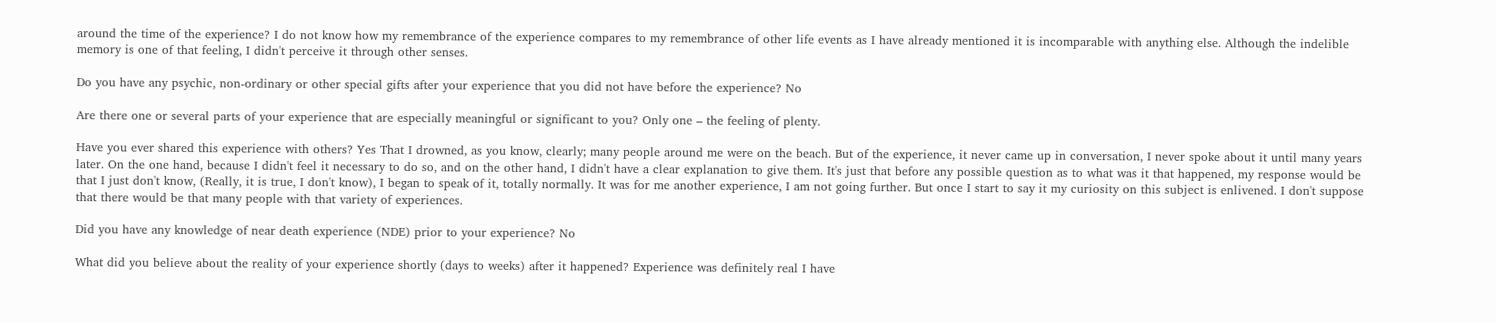around the time of the experience? I do not know how my remembrance of the experience compares to my remembrance of other life events as I have already mentioned it is incomparable with anything else. Although the indelible memory is one of that feeling, I didn't perceive it through other senses.

Do you have any psychic, non-ordinary or other special gifts after your experience that you did not have before the experience? No

Are there one or several parts of your experience that are especially meaningful or significant to you? Only one – the feeling of plenty.

Have you ever shared this experience with others? Yes That I drowned, as you know, clearly; many people around me were on the beach. But of the experience, it never came up in conversation, I never spoke about it until many years later. On the one hand, because I didn't feel it necessary to do so, and on the other hand, I didn't have a clear explanation to give them. It's just that before any possible question as to what was it that happened, my response would be that I just don't know, (Really, it is true, I don't know), I began to speak of it, totally normally. It was for me another experience, I am not going further. But once I start to say it my curiosity on this subject is enlivened. I don't suppose that there would be that many people with that variety of experiences.

Did you have any knowledge of near death experience (NDE) prior to your experience? No

What did you believe about the reality of your experience shortly (days to weeks) after it happened? Experience was definitely real I have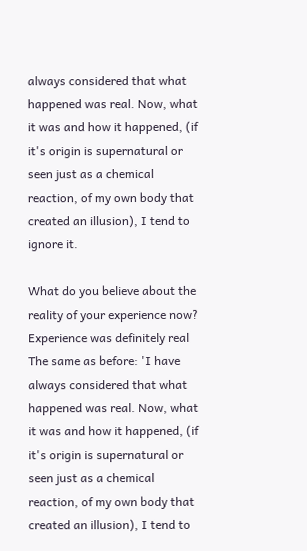always considered that what happened was real. Now, what it was and how it happened, (if it's origin is supernatural or seen just as a chemical reaction, of my own body that created an illusion), I tend to ignore it.

What do you believe about the reality of your experience now? Experience was definitely real The same as before: 'I have always considered that what happened was real. Now, what it was and how it happened, (if it's origin is supernatural or seen just as a chemical reaction, of my own body that created an illusion), I tend to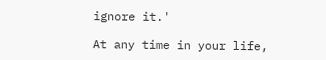ignore it.'

At any time in your life,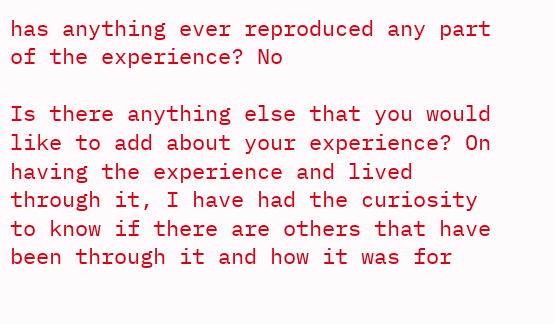has anything ever reproduced any part of the experience? No

Is there anything else that you would like to add about your experience? On having the experience and lived through it, I have had the curiosity to know if there are others that have been through it and how it was for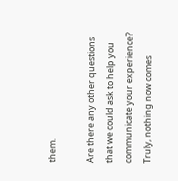them.

Are there any other questions that we could ask to help you communicate your experience? Truly, nothing now comes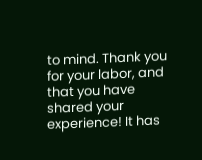to mind. Thank you for your labor, and that you have shared your experience! It has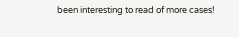been interesting to read of more cases!